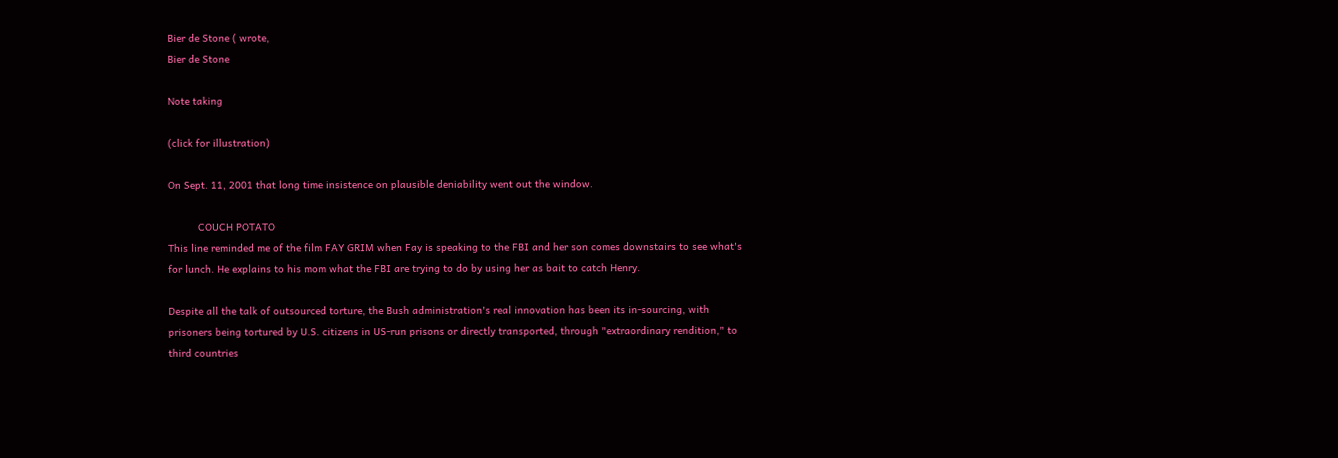Bier de Stone ( wrote,
Bier de Stone

Note taking

(click for illustration)

On Sept. 11, 2001 that long time insistence on plausible deniability went out the window.

          COUCH POTATO
This line reminded me of the film FAY GRIM when Fay is speaking to the FBI and her son comes downstairs to see what's for lunch. He explains to his mom what the FBI are trying to do by using her as bait to catch Henry.

Despite all the talk of outsourced torture, the Bush administration's real innovation has been its in-sourcing, with prisoners being tortured by U.S. citizens in US-run prisons or directly transported, through "extraordinary rendition," to third countries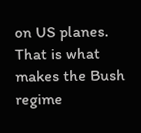on US planes. That is what makes the Bush regime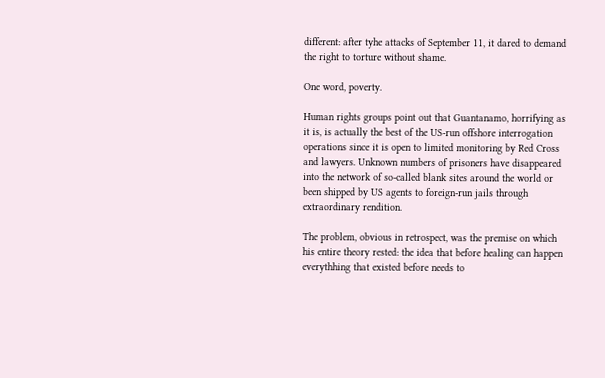different: after tyhe attacks of September 11, it dared to demand the right to torture without shame.

One word, poverty.

Human rights groups point out that Guantanamo, horrifying as it is, is actually the best of the US-run offshore interrogation operations since it is open to limited monitoring by Red Cross and lawyers. Unknown numbers of prisoners have disappeared into the network of so-called blank sites around the world or been shipped by US agents to foreign-run jails through extraordinary rendition.

The problem, obvious in retrospect, was the premise on which his entire theory rested: the idea that before healing can happen everythhing that existed before needs to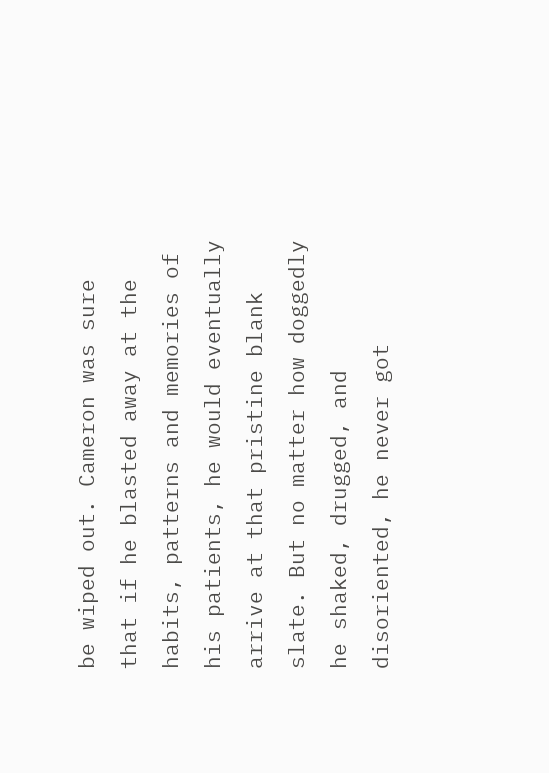be wiped out. Cameron was sure that if he blasted away at the habits, patterns and memories of his patients, he would eventually arrive at that pristine blank slate. But no matter how doggedly he shaked, drugged, and disoriented, he never got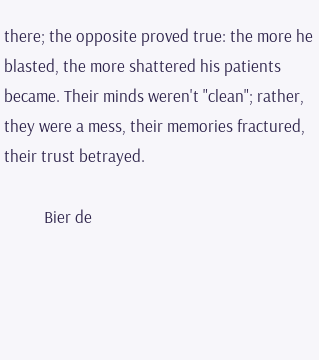there; the opposite proved true: the more he blasted, the more shattered his patients became. Their minds weren't "clean"; rather, they were a mess, their memories fractured, their trust betrayed.

          Bier de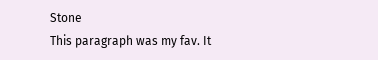Stone
This paragraph was my fav. It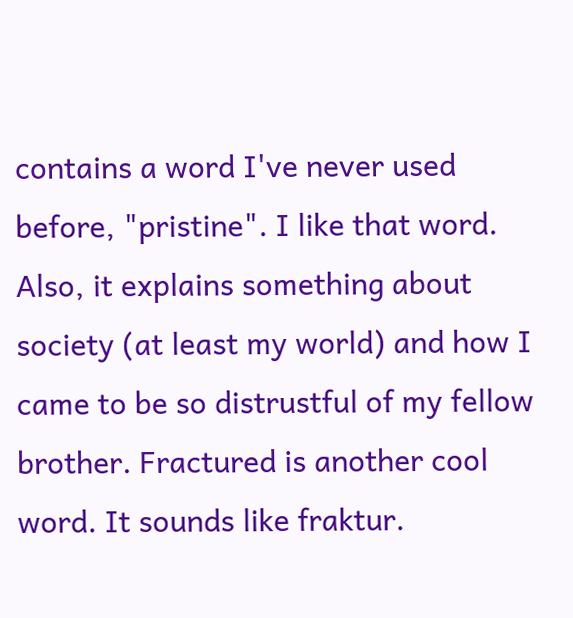contains a word I've never used before, "pristine". I like that word. Also, it explains something about society (at least my world) and how I came to be so distrustful of my fellow brother. Fractured is another cool word. It sounds like fraktur.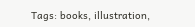Tags: books, illustration,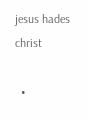jesus hades christ

  •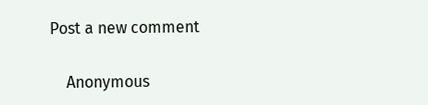Post a new comment


    Anonymous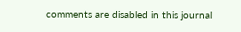comments are disabled in this journal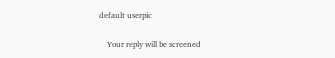default userpic

    Your reply will be screened